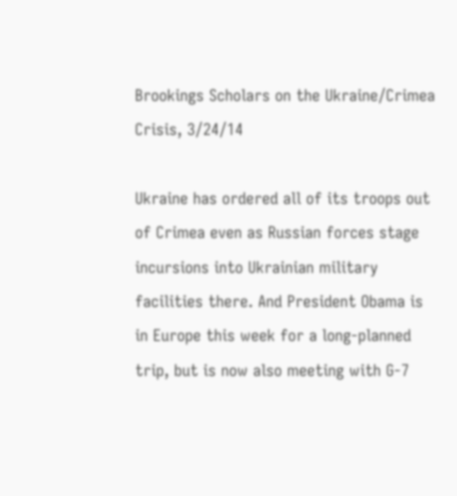Brookings Scholars on the Ukraine/Crimea Crisis, 3/24/14

Ukraine has ordered all of its troops out of Crimea even as Russian forces stage incursions into Ukrainian military facilities there. And President Obama is in Europe this week for a long-planned trip, but is now also meeting with G-7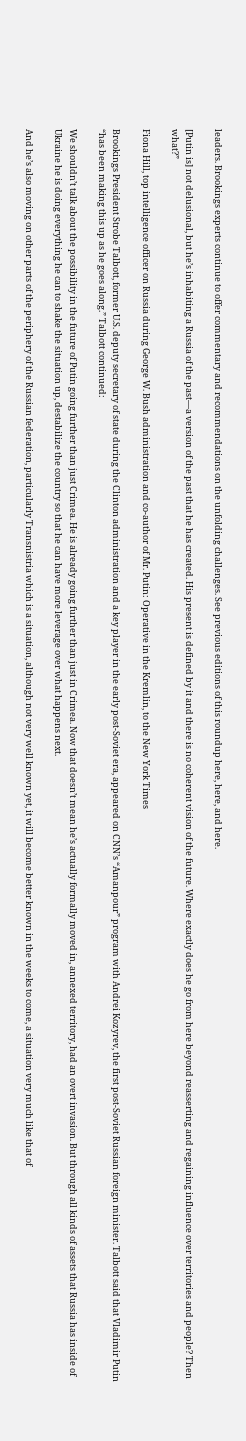leaders. Brookings experts continue to offer commentary and recommendations on the unfolding challenges. See previous editions of this roundup here, here, and here.

[Putin is] not delusional, but he’s inhabiting a Russia of the past—a version of the past that he has created. His present is defined by it and there is no coherent vision of the future. Where exactly does he go from here beyond reasserting and regaining influence over territories and people? Then what?”

Fiona Hill, top intelligence officer on Russia during George W. Bush administration and co-author of Mr. Putin: Operative in the Kremlin, to the New York Times

Brookings President Strobe Talbott, former U.S. deputy secretary of state during the Clinton administration and a key player in the early post-Soviet era, appeared on CNN’s “Amanpour” program with Andrei Kozyrev, the first post-Soviet Russian foreign minister. Talbott said that Vladimir Putin “has been making this up as he goes along.” Talbott continued:

We shouldn’t talk about the possibility in the future of Putin going further than just Crimea. He is already going further than just in Crimea. Now that doesn’t mean he’s actually formally moved in, annexed territory, had an overt invasion. But through all kinds of assets that Russia has inside of Ukraine he is doing everything he can to shake the situation up, destabilize the country so that he can have more leverage over what happens next.

And he’s also moving on other parts of the periphery of the Russian federation, particularly Transnistria which is a situation, although not very well known yet, it will become better known in the weeks to come, a situation very much like that of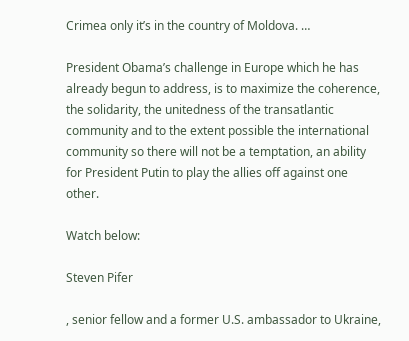Crimea only it’s in the country of Moldova. …

President Obama’s challenge in Europe which he has already begun to address, is to maximize the coherence, the solidarity, the unitedness of the transatlantic community and to the extent possible the international community so there will not be a temptation, an ability for President Putin to play the allies off against one other.

Watch below:

Steven Pifer

, senior fellow and a former U.S. ambassador to Ukraine,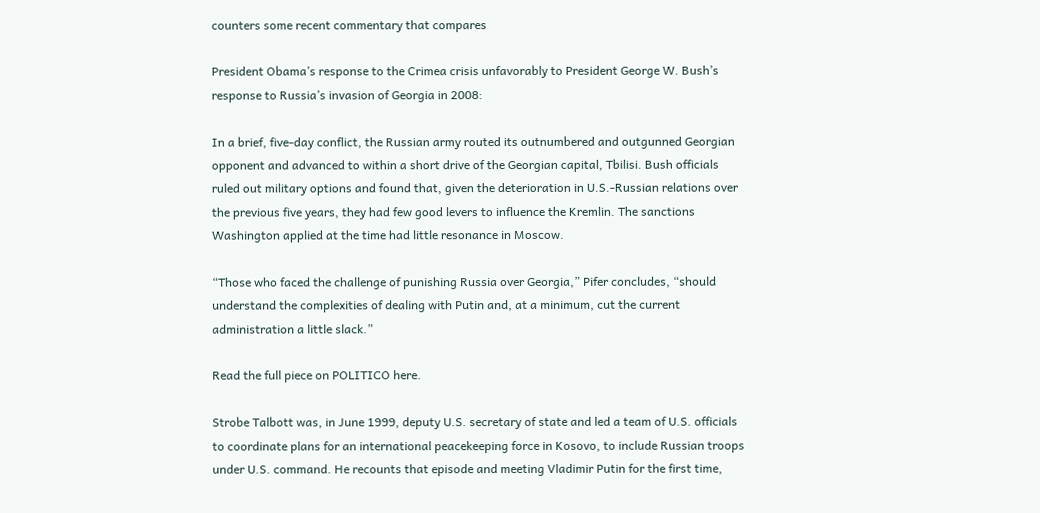counters some recent commentary that compares

President Obama’s response to the Crimea crisis unfavorably to President George W. Bush’s response to Russia’s invasion of Georgia in 2008:

In a brief, five-day conflict, the Russian army routed its outnumbered and outgunned Georgian opponent and advanced to within a short drive of the Georgian capital, Tbilisi. Bush officials ruled out military options and found that, given the deterioration in U.S.-Russian relations over the previous five years, they had few good levers to influence the Kremlin. The sanctions Washington applied at the time had little resonance in Moscow.

“Those who faced the challenge of punishing Russia over Georgia,” Pifer concludes, “should understand the complexities of dealing with Putin and, at a minimum, cut the current administration a little slack.”

Read the full piece on POLITICO here.

Strobe Talbott was, in June 1999, deputy U.S. secretary of state and led a team of U.S. officials to coordinate plans for an international peacekeeping force in Kosovo, to include Russian troops under U.S. command. He recounts that episode and meeting Vladimir Putin for the first time,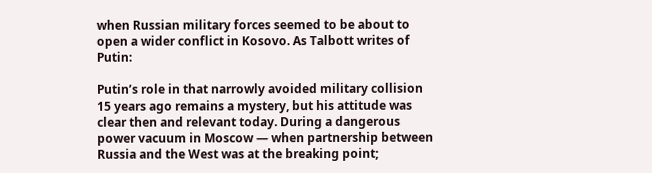when Russian military forces seemed to be about to open a wider conflict in Kosovo. As Talbott writes of Putin:

Putin’s role in that narrowly avoided military collision 15 years ago remains a mystery, but his attitude was clear then and relevant today. During a dangerous power vacuum in Moscow — when partnership between Russia and the West was at the breaking point;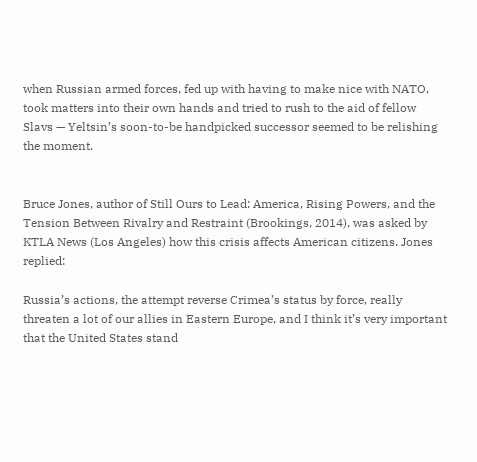when Russian armed forces, fed up with having to make nice with NATO, took matters into their own hands and tried to rush to the aid of fellow Slavs — Yeltsin’s soon-to-be handpicked successor seemed to be relishing the moment.


Bruce Jones, author of Still Ours to Lead: America, Rising Powers, and the Tension Between Rivalry and Restraint (Brookings, 2014), was asked by KTLA News (Los Angeles) how this crisis affects American citizens. Jones replied:

Russia’s actions, the attempt reverse Crimea’s status by force, really threaten a lot of our allies in Eastern Europe, and I think it’s very important that the United States stand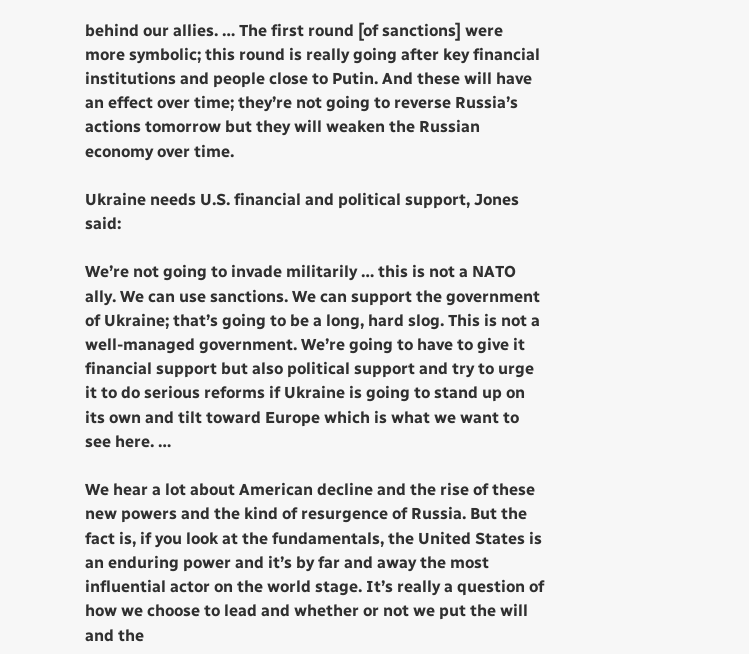behind our allies. … The first round [of sanctions] were more symbolic; this round is really going after key financial institutions and people close to Putin. And these will have an effect over time; they’re not going to reverse Russia’s actions tomorrow but they will weaken the Russian economy over time.

Ukraine needs U.S. financial and political support, Jones said:

We’re not going to invade militarily … this is not a NATO ally. We can use sanctions. We can support the government of Ukraine; that’s going to be a long, hard slog. This is not a well-managed government. We’re going to have to give it financial support but also political support and try to urge it to do serious reforms if Ukraine is going to stand up on its own and tilt toward Europe which is what we want to see here. …

We hear a lot about American decline and the rise of these new powers and the kind of resurgence of Russia. But the fact is, if you look at the fundamentals, the United States is an enduring power and it’s by far and away the most influential actor on the world stage. It’s really a question of how we choose to lead and whether or not we put the will and the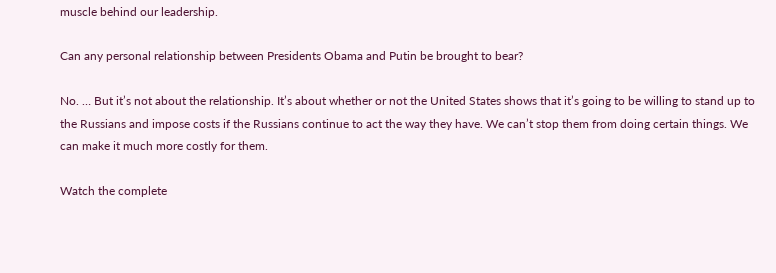muscle behind our leadership.

Can any personal relationship between Presidents Obama and Putin be brought to bear?

No. … But it’s not about the relationship. It’s about whether or not the United States shows that it’s going to be willing to stand up to the Russians and impose costs if the Russians continue to act the way they have. We can’t stop them from doing certain things. We can make it much more costly for them.

Watch the complete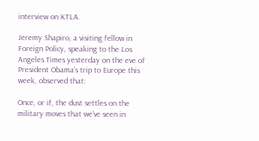interview on KTLA.

Jeremy Shapiro, a visiting fellow in Foreign Policy, speaking to the Los Angeles Times yesterday on the eve of President Obama’s trip to Europe this week, observed that:

Once, or if, the dust settles on the military moves that we’ve seen in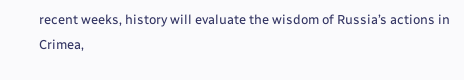recent weeks, history will evaluate the wisdom of Russia’s actions in Crimea,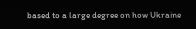based to a large degree on how Ukraine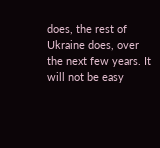does, the rest of Ukraine does, over the next few years. It will not be easy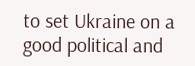to set Ukraine on a good political and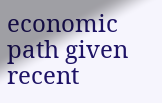economic path given recent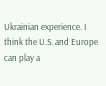Ukrainian experience. I think the U.S. and Europe can play a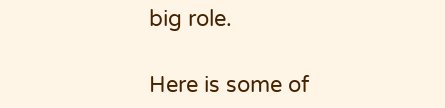big role.

Here is some of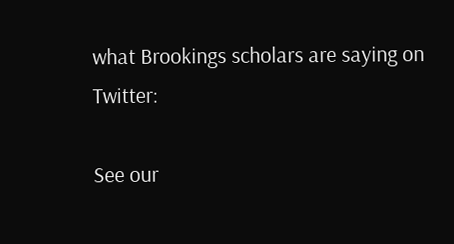what Brookings scholars are saying on Twitter:

See our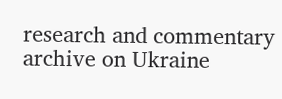research and commentary archive on Ukraine